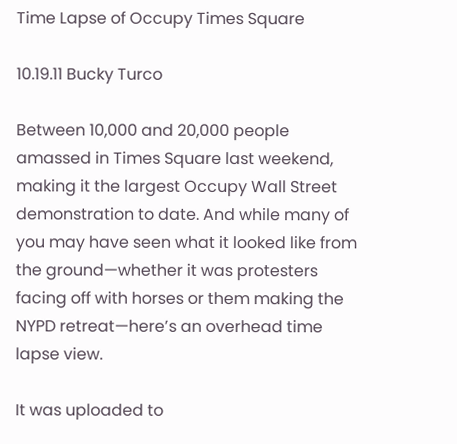Time Lapse of Occupy Times Square

10.19.11 Bucky Turco

Between 10,000 and 20,000 people amassed in Times Square last weekend, making it the largest Occupy Wall Street demonstration to date. And while many of you may have seen what it looked like from the ground—whether it was protesters facing off with horses or them making the NYPD retreat—here’s an overhead time lapse view.

It was uploaded to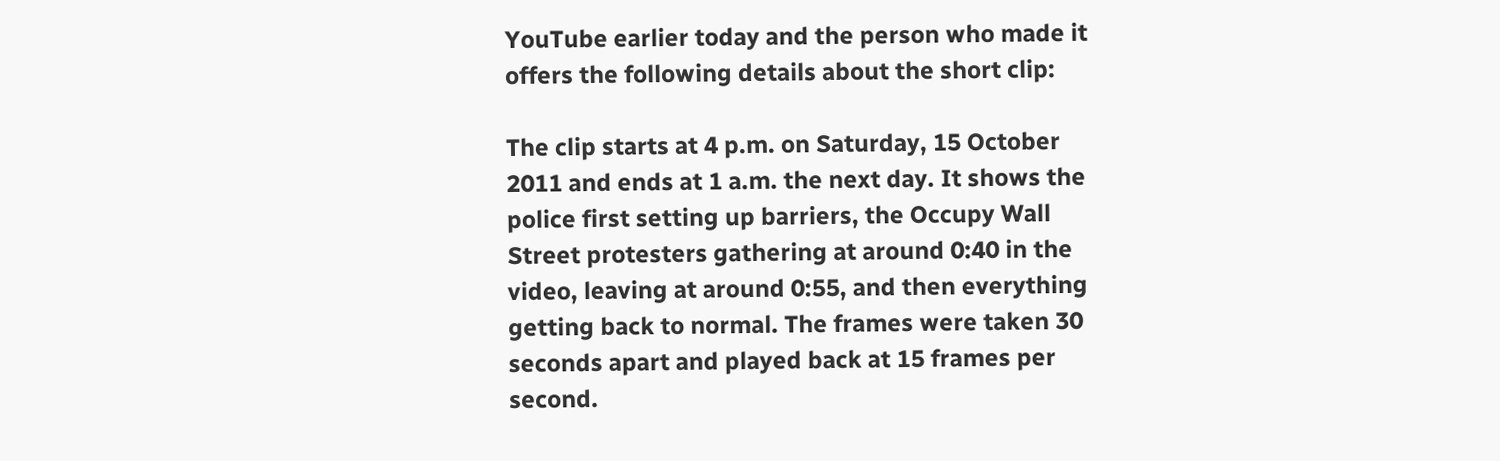YouTube earlier today and the person who made it offers the following details about the short clip:

The clip starts at 4 p.m. on Saturday, 15 October 2011 and ends at 1 a.m. the next day. It shows the police first setting up barriers, the Occupy Wall Street protesters gathering at around 0:40 in the video, leaving at around 0:55, and then everything getting back to normal. The frames were taken 30 seconds apart and played back at 15 frames per second.